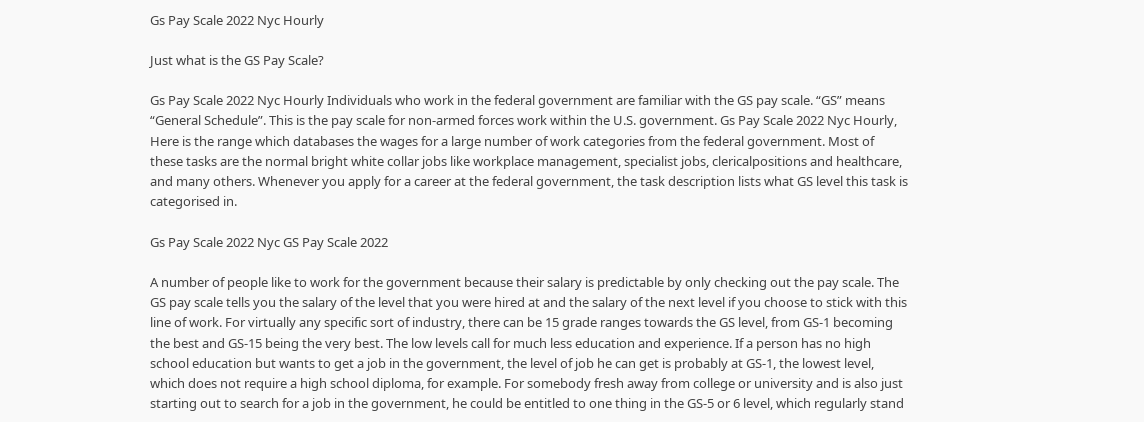Gs Pay Scale 2022 Nyc Hourly

Just what is the GS Pay Scale?

Gs Pay Scale 2022 Nyc Hourly Individuals who work in the federal government are familiar with the GS pay scale. “GS” means “General Schedule”. This is the pay scale for non-armed forces work within the U.S. government. Gs Pay Scale 2022 Nyc Hourly, Here is the range which databases the wages for a large number of work categories from the federal government. Most of these tasks are the normal bright white collar jobs like workplace management, specialist jobs, clericalpositions and healthcare, and many others. Whenever you apply for a career at the federal government, the task description lists what GS level this task is categorised in.

Gs Pay Scale 2022 Nyc GS Pay Scale 2022

A number of people like to work for the government because their salary is predictable by only checking out the pay scale. The GS pay scale tells you the salary of the level that you were hired at and the salary of the next level if you choose to stick with this line of work. For virtually any specific sort of industry, there can be 15 grade ranges towards the GS level, from GS-1 becoming the best and GS-15 being the very best. The low levels call for much less education and experience. If a person has no high school education but wants to get a job in the government, the level of job he can get is probably at GS-1, the lowest level, which does not require a high school diploma, for example. For somebody fresh away from college or university and is also just starting out to search for a job in the government, he could be entitled to one thing in the GS-5 or 6 level, which regularly stand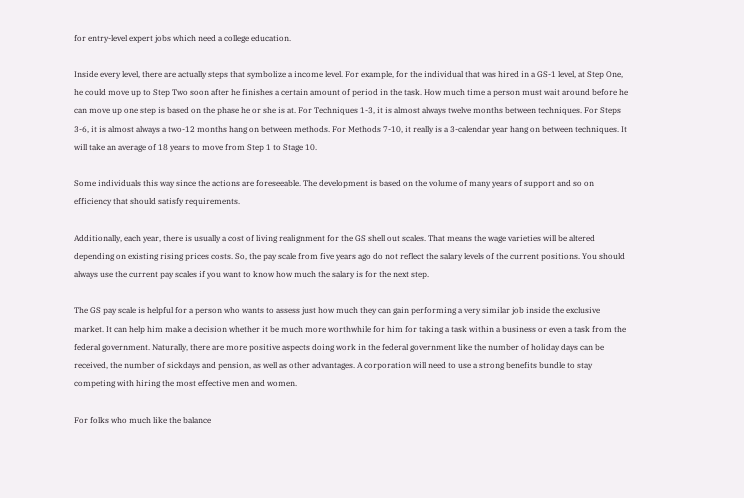for entry-level expert jobs which need a college education.

Inside every level, there are actually steps that symbolize a income level. For example, for the individual that was hired in a GS-1 level, at Step One, he could move up to Step Two soon after he finishes a certain amount of period in the task. How much time a person must wait around before he can move up one step is based on the phase he or she is at. For Techniques 1-3, it is almost always twelve months between techniques. For Steps 3-6, it is almost always a two-12 months hang on between methods. For Methods 7-10, it really is a 3-calendar year hang on between techniques. It will take an average of 18 years to move from Step 1 to Stage 10.

Some individuals this way since the actions are foreseeable. The development is based on the volume of many years of support and so on efficiency that should satisfy requirements.

Additionally, each year, there is usually a cost of living realignment for the GS shell out scales. That means the wage varieties will be altered depending on existing rising prices costs. So, the pay scale from five years ago do not reflect the salary levels of the current positions. You should always use the current pay scales if you want to know how much the salary is for the next step.

The GS pay scale is helpful for a person who wants to assess just how much they can gain performing a very similar job inside the exclusive market. It can help him make a decision whether it be much more worthwhile for him for taking a task within a business or even a task from the federal government. Naturally, there are more positive aspects doing work in the federal government like the number of holiday days can be received, the number of sickdays and pension, as well as other advantages. A corporation will need to use a strong benefits bundle to stay competing with hiring the most effective men and women.

For folks who much like the balance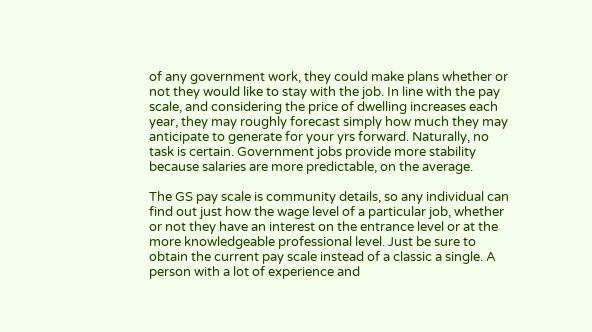of any government work, they could make plans whether or not they would like to stay with the job. In line with the pay scale, and considering the price of dwelling increases each year, they may roughly forecast simply how much they may anticipate to generate for your yrs forward. Naturally, no task is certain. Government jobs provide more stability because salaries are more predictable, on the average.

The GS pay scale is community details, so any individual can find out just how the wage level of a particular job, whether or not they have an interest on the entrance level or at the more knowledgeable professional level. Just be sure to obtain the current pay scale instead of a classic a single. A person with a lot of experience and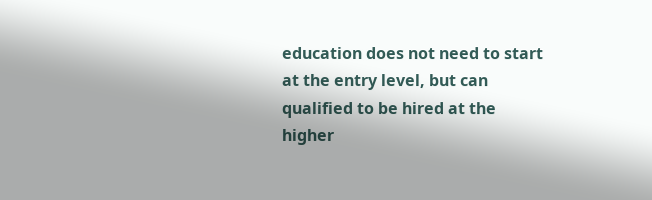education does not need to start at the entry level, but can qualified to be hired at the higher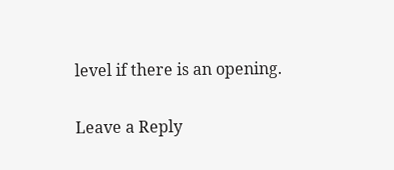level if there is an opening.

Leave a Reply